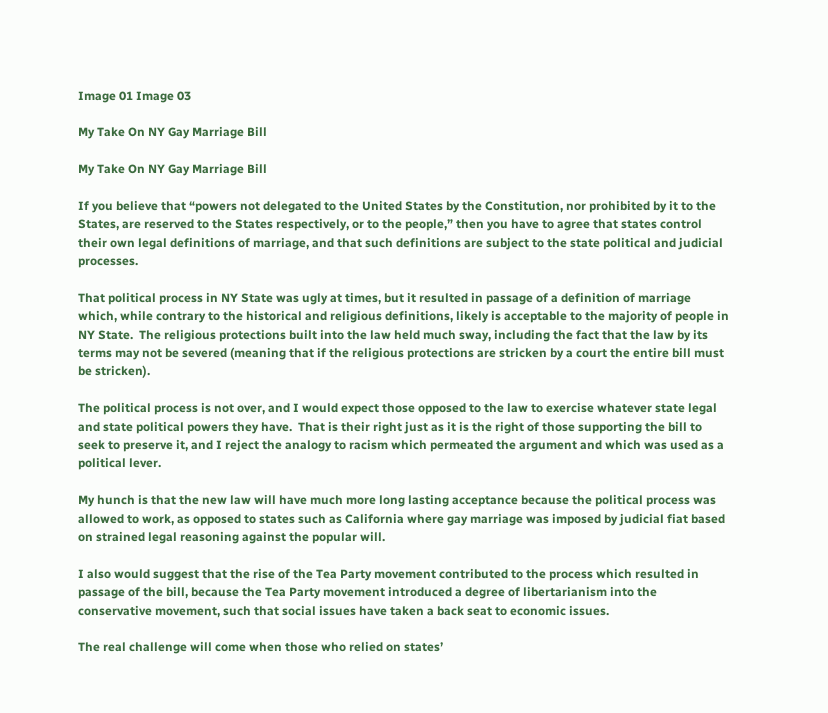Image 01 Image 03

My Take On NY Gay Marriage Bill

My Take On NY Gay Marriage Bill

If you believe that “powers not delegated to the United States by the Constitution, nor prohibited by it to the States, are reserved to the States respectively, or to the people,” then you have to agree that states control their own legal definitions of marriage, and that such definitions are subject to the state political and judicial processes.

That political process in NY State was ugly at times, but it resulted in passage of a definition of marriage which, while contrary to the historical and religious definitions, likely is acceptable to the majority of people in NY State.  The religious protections built into the law held much sway, including the fact that the law by its terms may not be severed (meaning that if the religious protections are stricken by a court the entire bill must be stricken).

The political process is not over, and I would expect those opposed to the law to exercise whatever state legal and state political powers they have.  That is their right just as it is the right of those supporting the bill to seek to preserve it, and I reject the analogy to racism which permeated the argument and which was used as a political lever.

My hunch is that the new law will have much more long lasting acceptance because the political process was allowed to work, as opposed to states such as California where gay marriage was imposed by judicial fiat based on strained legal reasoning against the popular will.

I also would suggest that the rise of the Tea Party movement contributed to the process which resulted in passage of the bill, because the Tea Party movement introduced a degree of libertarianism into the conservative movement, such that social issues have taken a back seat to economic issues.

The real challenge will come when those who relied on states’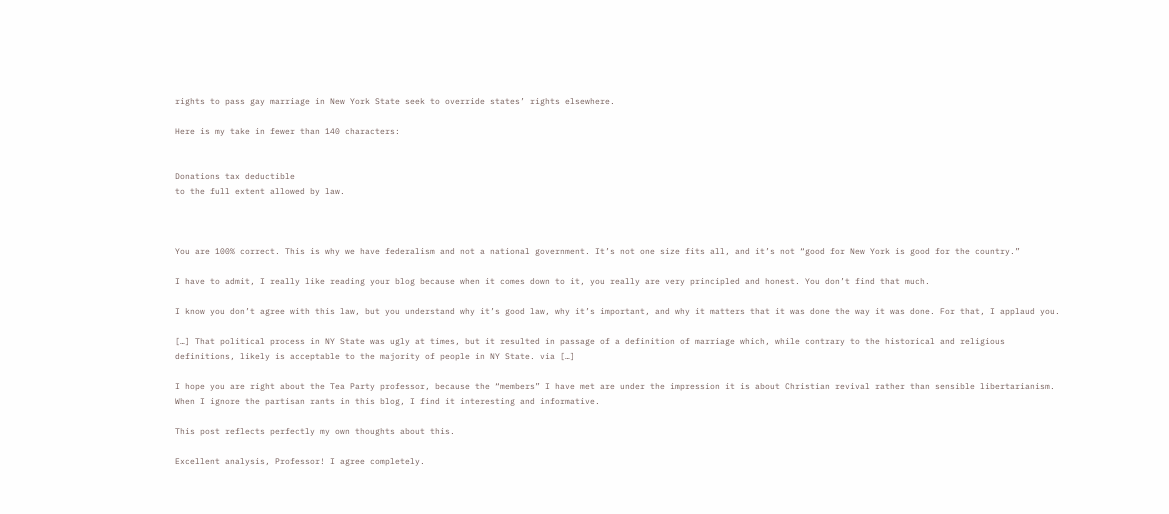rights to pass gay marriage in New York State seek to override states’ rights elsewhere.

Here is my take in fewer than 140 characters:


Donations tax deductible
to the full extent allowed by law.



You are 100% correct. This is why we have federalism and not a national government. It’s not one size fits all, and it’s not “good for New York is good for the country.”

I have to admit, I really like reading your blog because when it comes down to it, you really are very principled and honest. You don’t find that much.

I know you don’t agree with this law, but you understand why it’s good law, why it’s important, and why it matters that it was done the way it was done. For that, I applaud you.

[…] That political process in NY State was ugly at times, but it resulted in passage of a definition of marriage which, while contrary to the historical and religious definitions, likely is acceptable to the majority of people in NY State. via […]

I hope you are right about the Tea Party professor, because the “members” I have met are under the impression it is about Christian revival rather than sensible libertarianism. When I ignore the partisan rants in this blog, I find it interesting and informative.

This post reflects perfectly my own thoughts about this.

Excellent analysis, Professor! I agree completely.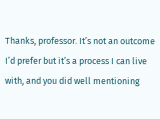Thanks, professor. It’s not an outcome I’d prefer but it’s a process I can live with, and you did well mentioning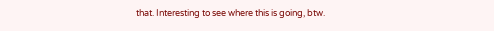that. Interesting to see where this is going, btw.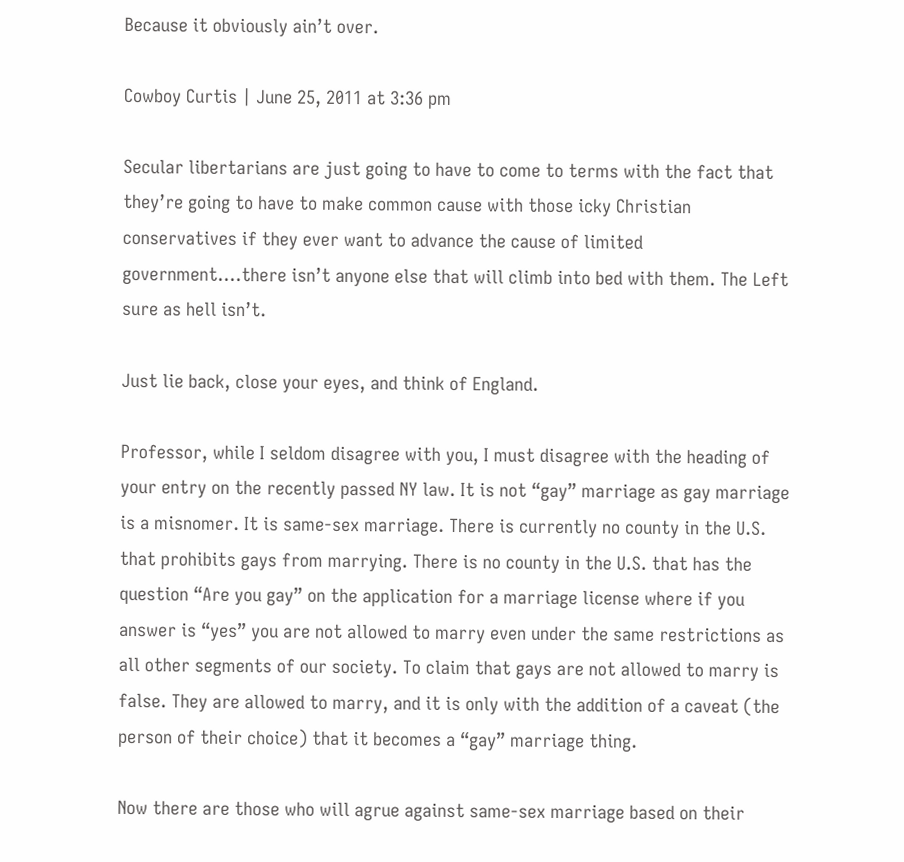Because it obviously ain’t over.

Cowboy Curtis | June 25, 2011 at 3:36 pm

Secular libertarians are just going to have to come to terms with the fact that they’re going to have to make common cause with those icky Christian conservatives if they ever want to advance the cause of limited government….there isn’t anyone else that will climb into bed with them. The Left sure as hell isn’t.

Just lie back, close your eyes, and think of England.

Professor, while I seldom disagree with you, I must disagree with the heading of your entry on the recently passed NY law. It is not “gay” marriage as gay marriage is a misnomer. It is same-sex marriage. There is currently no county in the U.S. that prohibits gays from marrying. There is no county in the U.S. that has the question “Are you gay” on the application for a marriage license where if you answer is “yes” you are not allowed to marry even under the same restrictions as all other segments of our society. To claim that gays are not allowed to marry is false. They are allowed to marry, and it is only with the addition of a caveat (the person of their choice) that it becomes a “gay” marriage thing.

Now there are those who will agrue against same-sex marriage based on their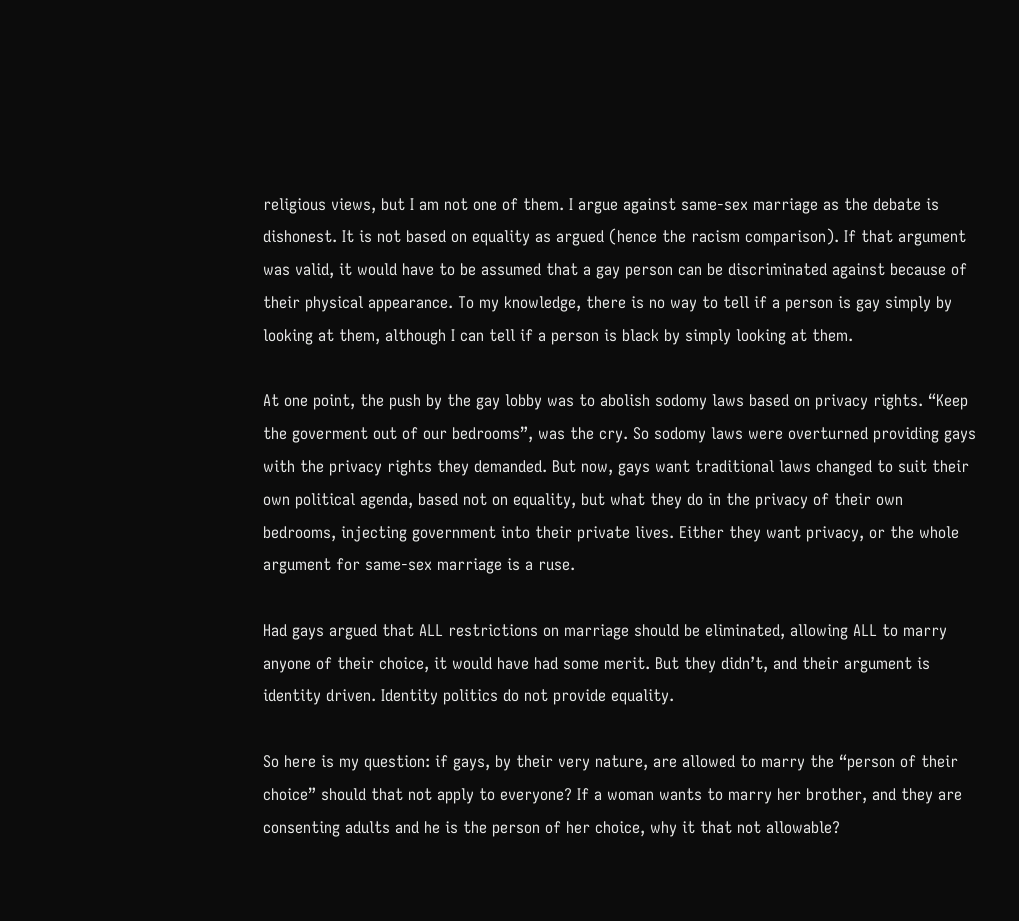religious views, but I am not one of them. I argue against same-sex marriage as the debate is dishonest. It is not based on equality as argued (hence the racism comparison). If that argument was valid, it would have to be assumed that a gay person can be discriminated against because of their physical appearance. To my knowledge, there is no way to tell if a person is gay simply by looking at them, although I can tell if a person is black by simply looking at them.

At one point, the push by the gay lobby was to abolish sodomy laws based on privacy rights. “Keep the goverment out of our bedrooms”, was the cry. So sodomy laws were overturned providing gays with the privacy rights they demanded. But now, gays want traditional laws changed to suit their own political agenda, based not on equality, but what they do in the privacy of their own bedrooms, injecting government into their private lives. Either they want privacy, or the whole argument for same-sex marriage is a ruse.

Had gays argued that ALL restrictions on marriage should be eliminated, allowing ALL to marry anyone of their choice, it would have had some merit. But they didn’t, and their argument is identity driven. Identity politics do not provide equality.

So here is my question: if gays, by their very nature, are allowed to marry the “person of their choice” should that not apply to everyone? If a woman wants to marry her brother, and they are consenting adults and he is the person of her choice, why it that not allowable?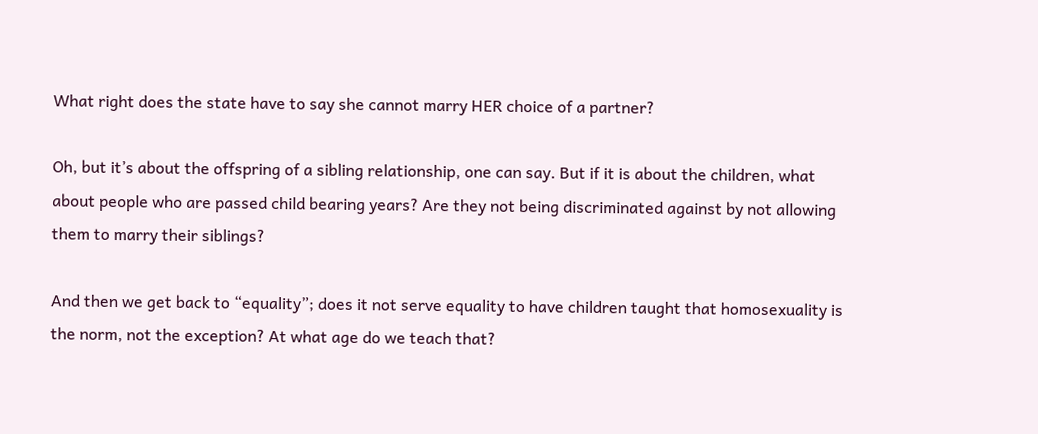What right does the state have to say she cannot marry HER choice of a partner?

Oh, but it’s about the offspring of a sibling relationship, one can say. But if it is about the children, what about people who are passed child bearing years? Are they not being discriminated against by not allowing them to marry their siblings?

And then we get back to “equality”; does it not serve equality to have children taught that homosexuality is the norm, not the exception? At what age do we teach that?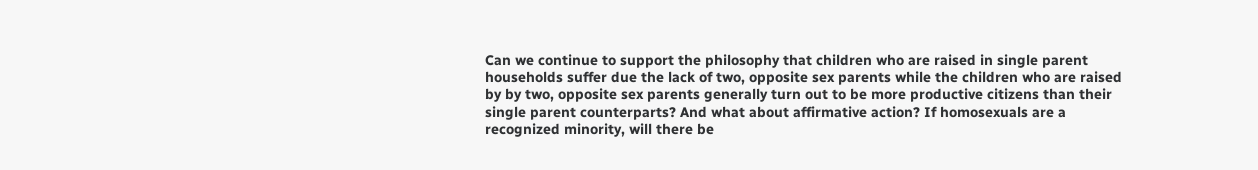Can we continue to support the philosophy that children who are raised in single parent households suffer due the lack of two, opposite sex parents while the children who are raised by by two, opposite sex parents generally turn out to be more productive citizens than their single parent counterparts? And what about affirmative action? If homosexuals are a recognized minority, will there be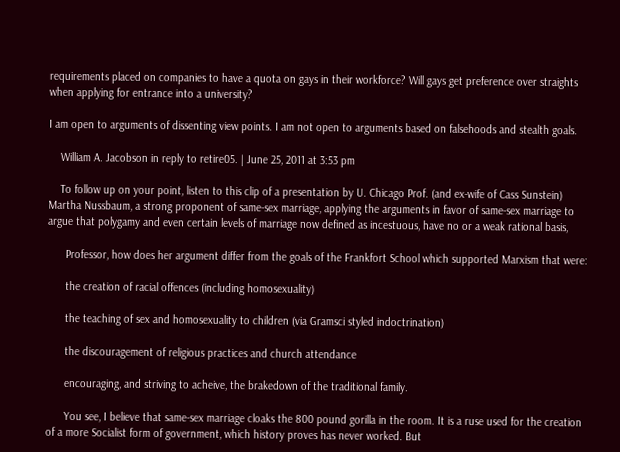requirements placed on companies to have a quota on gays in their workforce? Will gays get preference over straights when applying for entrance into a university?

I am open to arguments of dissenting view points. I am not open to arguments based on falsehoods and stealth goals.

    William A. Jacobson in reply to retire05. | June 25, 2011 at 3:53 pm

    To follow up on your point, listen to this clip of a presentation by U. Chicago Prof. (and ex-wife of Cass Sunstein) Martha Nussbaum, a strong proponent of same-sex marriage, applying the arguments in favor of same-sex marriage to argue that polygamy and even certain levels of marriage now defined as incestuous, have no or a weak rational basis,

      Professor, how does her argument differ from the goals of the Frankfort School which supported Marxism that were:

      the creation of racial offences (including homosexuality)

      the teaching of sex and homosexuality to children (via Gramsci styled indoctrination)

      the discouragement of religious practices and church attendance

      encouraging, and striving to acheive, the brakedown of the traditional family.

      You see, I believe that same-sex marriage cloaks the 800 pound gorilla in the room. It is a ruse used for the creation of a more Socialist form of government, which history proves has never worked. But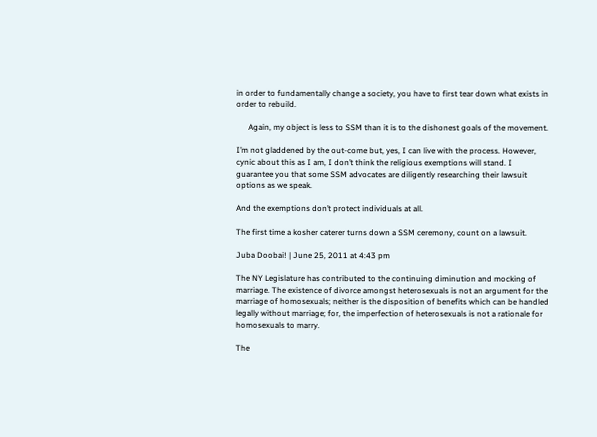in order to fundamentally change a society, you have to first tear down what exists in order to rebuild.

      Again, my object is less to SSM than it is to the dishonest goals of the movement.

I’m not gladdened by the out-come but, yes, I can live with the process. However, cynic about this as I am, I don’t think the religious exemptions will stand. I guarantee you that some SSM advocates are diligently researching their lawsuit options as we speak.

And the exemptions don’t protect individuals at all.

The first time a kosher caterer turns down a SSM ceremony, count on a lawsuit.

Juba Doobai! | June 25, 2011 at 4:43 pm

The NY Legislature has contributed to the continuing diminution and mocking of marriage. The existence of divorce amongst heterosexuals is not an argument for the marriage of homosexuals; neither is the disposition of benefits which can be handled legally without marriage; for, the imperfection of heterosexuals is not a rationale for homosexuals to marry.

The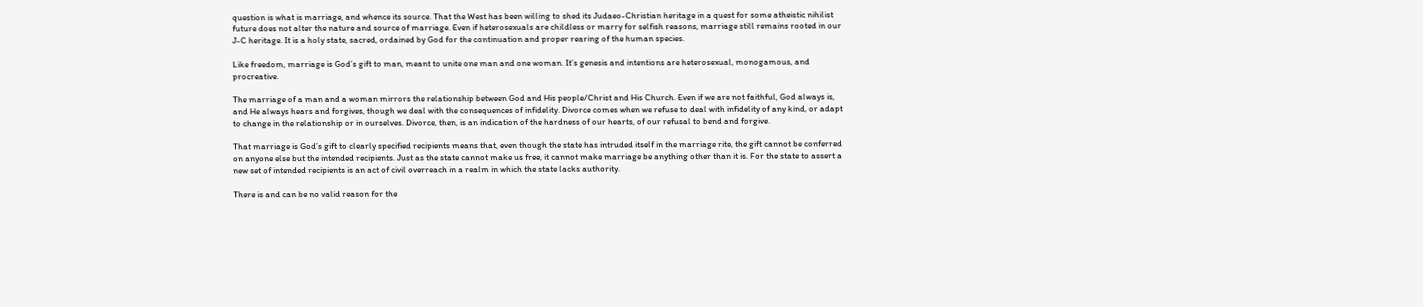question is what is marriage, and whence its source. That the West has been willing to shed its Judaeo-Christian heritage in a quest for some atheistic nihilist future does not alter the nature and source of marriage. Even if heterosexuals are childless or marry for selfish reasons, marriage still remains rooted in our J-C heritage. It is a holy state, sacred, ordained by God for the continuation and proper rearing of the human species.

Like freedom, marriage is God’s gift to man, meant to unite one man and one woman. It’s genesis and intentions are heterosexual, monogamous, and procreative.

The marriage of a man and a woman mirrors the relationship between God and His people/Christ and His Church. Even if we are not faithful, God always is, and He always hears and forgives, though we deal with the consequences of infidelity. Divorce comes when we refuse to deal with infidelity of any kind, or adapt to change in the relationship or in ourselves. Divorce, then, is an indication of the hardness of our hearts, of our refusal to bend and forgive.

That marriage is God’s gift to clearly specified recipients means that, even though the state has intruded itself in the marriage rite, the gift cannot be conferred on anyone else but the intended recipients. Just as the state cannot make us free, it cannot make marriage be anything other than it is. For the state to assert a new set of intended recipients is an act of civil overreach in a realm in which the state lacks authority.

There is and can be no valid reason for the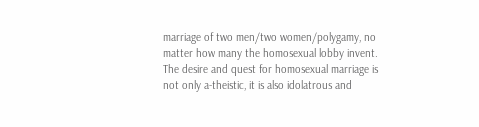marriage of two men/two women/polygamy, no matter how many the homosexual lobby invent. The desire and quest for homosexual marriage is not only a-theistic, it is also idolatrous and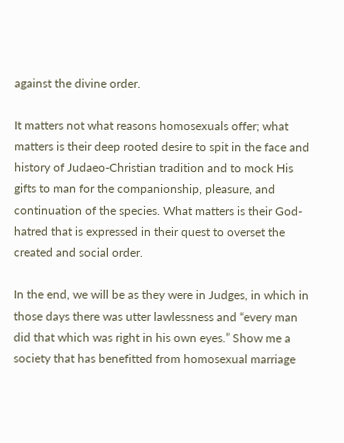against the divine order.

It matters not what reasons homosexuals offer; what matters is their deep rooted desire to spit in the face and history of Judaeo-Christian tradition and to mock His gifts to man for the companionship, pleasure, and continuation of the species. What matters is their God-hatred that is expressed in their quest to overset the created and social order.

In the end, we will be as they were in Judges, in which in those days there was utter lawlessness and “every man did that which was right in his own eyes.” Show me a society that has benefitted from homosexual marriage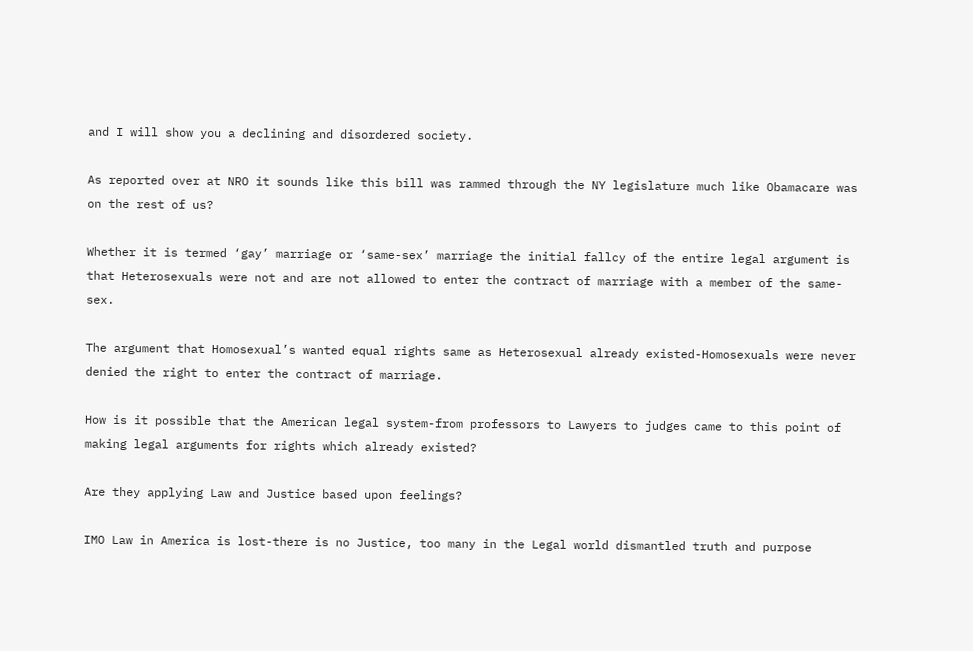and I will show you a declining and disordered society.

As reported over at NRO it sounds like this bill was rammed through the NY legislature much like Obamacare was on the rest of us?

Whether it is termed ‘gay’ marriage or ‘same-sex’ marriage the initial fallcy of the entire legal argument is that Heterosexuals were not and are not allowed to enter the contract of marriage with a member of the same-sex.

The argument that Homosexual’s wanted equal rights same as Heterosexual already existed-Homosexuals were never denied the right to enter the contract of marriage.

How is it possible that the American legal system-from professors to Lawyers to judges came to this point of making legal arguments for rights which already existed?

Are they applying Law and Justice based upon feelings?

IMO Law in America is lost-there is no Justice, too many in the Legal world dismantled truth and purpose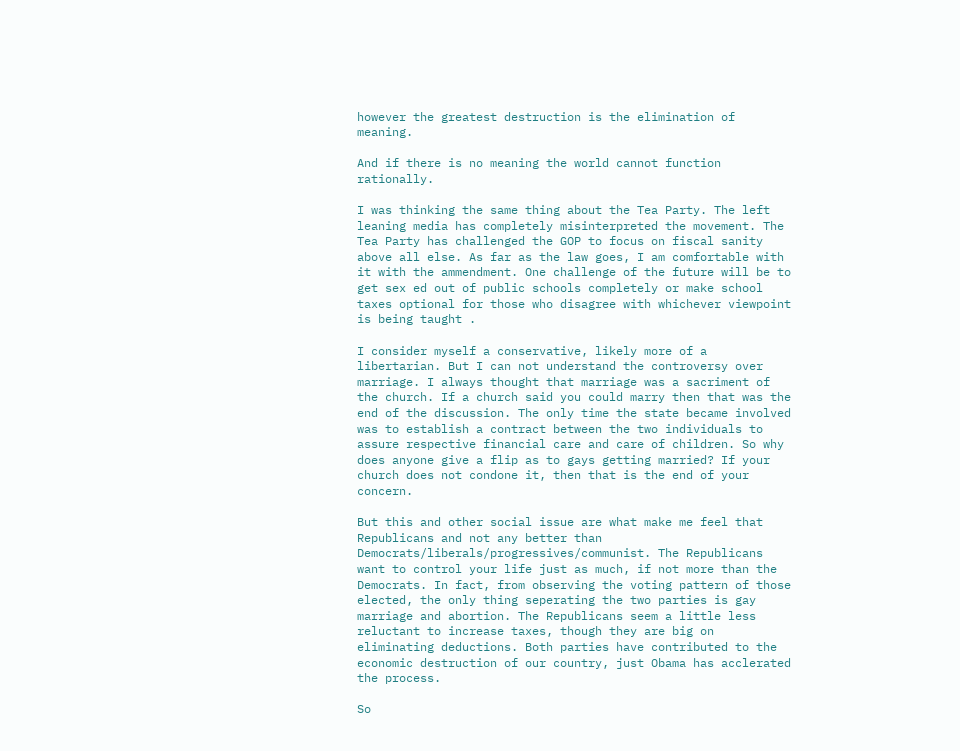however the greatest destruction is the elimination of meaning.

And if there is no meaning the world cannot function rationally.

I was thinking the same thing about the Tea Party. The left leaning media has completely misinterpreted the movement. The Tea Party has challenged the GOP to focus on fiscal sanity above all else. As far as the law goes, I am comfortable with it with the ammendment. One challenge of the future will be to get sex ed out of public schools completely or make school taxes optional for those who disagree with whichever viewpoint is being taught .

I consider myself a conservative, likely more of a libertarian. But I can not understand the controversy over marriage. I always thought that marriage was a sacriment of the church. If a church said you could marry then that was the end of the discussion. The only time the state became involved was to establish a contract between the two individuals to assure respective financial care and care of children. So why does anyone give a flip as to gays getting married? If your church does not condone it, then that is the end of your concern.

But this and other social issue are what make me feel that Republicans and not any better than Democrats/liberals/progressives/communist. The Republicans want to control your life just as much, if not more than the Democrats. In fact, from observing the voting pattern of those elected, the only thing seperating the two parties is gay marriage and abortion. The Republicans seem a little less reluctant to increase taxes, though they are big on eliminating deductions. Both parties have contributed to the economic destruction of our country, just Obama has acclerated the process.

So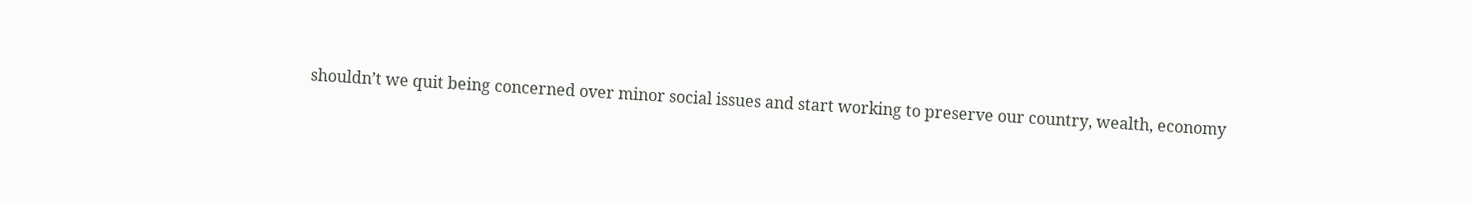shouldn’t we quit being concerned over minor social issues and start working to preserve our country, wealth, economy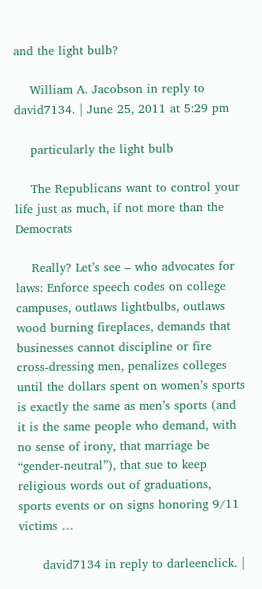and the light bulb?

    William A. Jacobson in reply to david7134. | June 25, 2011 at 5:29 pm

    particularly the light bulb

    The Republicans want to control your life just as much, if not more than the Democrats

    Really? Let’s see – who advocates for laws: Enforce speech codes on college campuses, outlaws lightbulbs, outlaws wood burning fireplaces, demands that businesses cannot discipline or fire cross-dressing men, penalizes colleges until the dollars spent on women’s sports is exactly the same as men’s sports (and it is the same people who demand, with no sense of irony, that marriage be “gender-neutral”), that sue to keep religious words out of graduations, sports events or on signs honoring 9/11 victims …

      david7134 in reply to darleenclick. |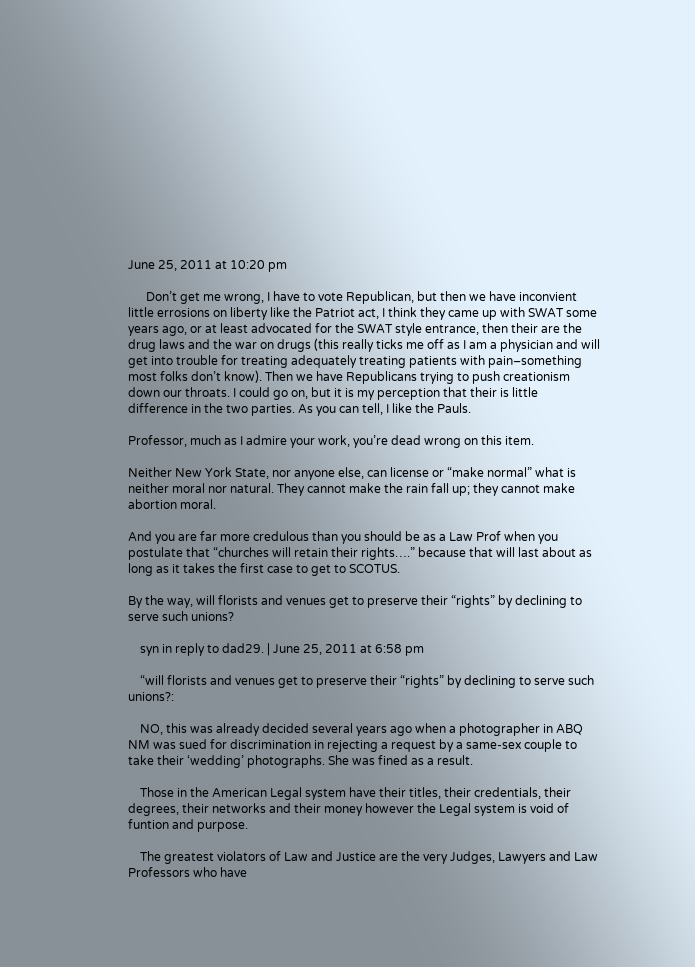June 25, 2011 at 10:20 pm

      Don’t get me wrong, I have to vote Republican, but then we have inconvient little errosions on liberty like the Patriot act, I think they came up with SWAT some years ago, or at least advocated for the SWAT style entrance, then their are the drug laws and the war on drugs (this really ticks me off as I am a physician and will get into trouble for treating adequately treating patients with pain–something most folks don’t know). Then we have Republicans trying to push creationism down our throats. I could go on, but it is my perception that their is little difference in the two parties. As you can tell, I like the Pauls.

Professor, much as I admire your work, you’re dead wrong on this item.

Neither New York State, nor anyone else, can license or “make normal” what is neither moral nor natural. They cannot make the rain fall up; they cannot make abortion moral.

And you are far more credulous than you should be as a Law Prof when you postulate that “churches will retain their rights….” because that will last about as long as it takes the first case to get to SCOTUS.

By the way, will florists and venues get to preserve their “rights” by declining to serve such unions?

    syn in reply to dad29. | June 25, 2011 at 6:58 pm

    “will florists and venues get to preserve their “rights” by declining to serve such unions?:

    NO, this was already decided several years ago when a photographer in ABQ NM was sued for discrimination in rejecting a request by a same-sex couple to take their ‘wedding’ photographs. She was fined as a result.

    Those in the American Legal system have their titles, their credentials, their degrees, their networks and their money however the Legal system is void of funtion and purpose.

    The greatest violators of Law and Justice are the very Judges, Lawyers and Law Professors who have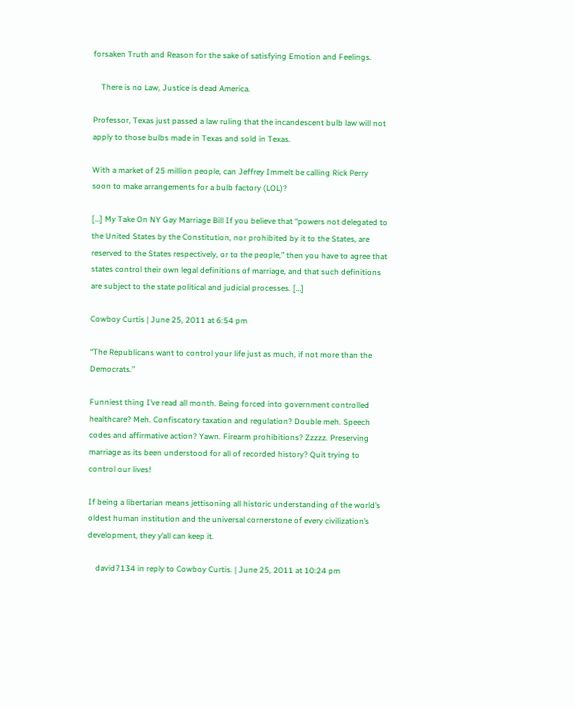forsaken Truth and Reason for the sake of satisfying Emotion and Feelings.

    There is no Law, Justice is dead America.

Professor, Texas just passed a law ruling that the incandescent bulb law will not apply to those bulbs made in Texas and sold in Texas.

With a market of 25 million people, can Jeffrey Immelt be calling Rick Perry soon to make arrangements for a bulb factory (LOL)?

[…] My Take On NY Gay Marriage Bill If you believe that “powers not delegated to the United States by the Constitution, nor prohibited by it to the States, are reserved to the States respectively, or to the people,” then you have to agree that states control their own legal definitions of marriage, and that such definitions are subject to the state political and judicial processes. […]

Cowboy Curtis | June 25, 2011 at 6:54 pm

“The Republicans want to control your life just as much, if not more than the Democrats.”

Funniest thing I’ve read all month. Being forced into government controlled healthcare? Meh. Confiscatory taxation and regulation? Double meh. Speech codes and affirmative action? Yawn. Firearm prohibitions? Zzzzz. Preserving marriage as its been understood for all of recorded history? Quit trying to control our lives!

If being a libertarian means jettisoning all historic understanding of the world’s oldest human institution and the universal cornerstone of every civilization’s development, they y’all can keep it.

    david7134 in reply to Cowboy Curtis. | June 25, 2011 at 10:24 pm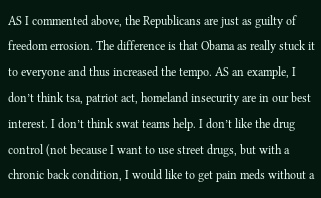AS I commented above, the Republicans are just as guilty of freedom errosion. The difference is that Obama as really stuck it to everyone and thus increased the tempo. AS an example, I don’t think tsa, patriot act, homeland insecurity are in our best interest. I don’t think swat teams help. I don’t like the drug control (not because I want to use street drugs, but with a chronic back condition, I would like to get pain meds without a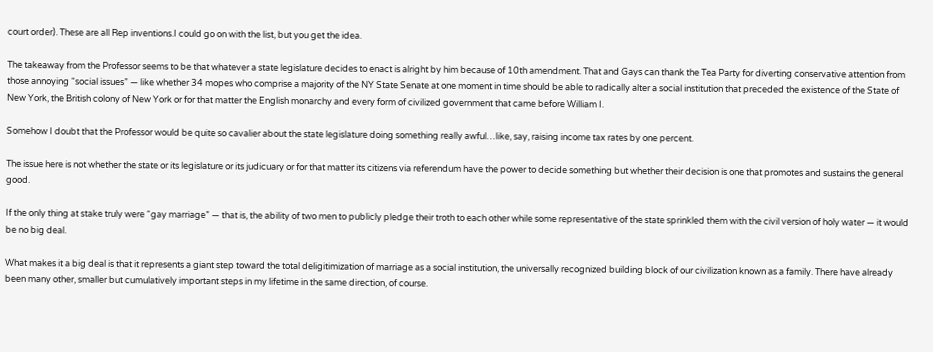court order). These are all Rep inventions.I could go on with the list, but you get the idea.

The takeaway from the Professor seems to be that whatever a state legislature decides to enact is alright by him because of 10th amendment. That and Gays can thank the Tea Party for diverting conservative attention from those annoying “social issues” — like whether 34 mopes who comprise a majority of the NY State Senate at one moment in time should be able to radically alter a social institution that preceded the existence of the State of New York, the British colony of New York or for that matter the English monarchy and every form of civilized government that came before William I.

Somehow I doubt that the Professor would be quite so cavalier about the state legislature doing something really awful…like, say, raising income tax rates by one percent.

The issue here is not whether the state or its legislature or its judicuary or for that matter its citizens via referendum have the power to decide something but whether their decision is one that promotes and sustains the general good.

If the only thing at stake truly were “gay marriage” — that is, the ability of two men to publicly pledge their troth to each other while some representative of the state sprinkled them with the civil version of holy water — it would be no big deal.

What makes it a big deal is that it represents a giant step toward the total deligitimization of marriage as a social institution, the universally recognized building block of our civilization known as a family. There have already been many other, smaller but cumulatively important steps in my lifetime in the same direction, of course.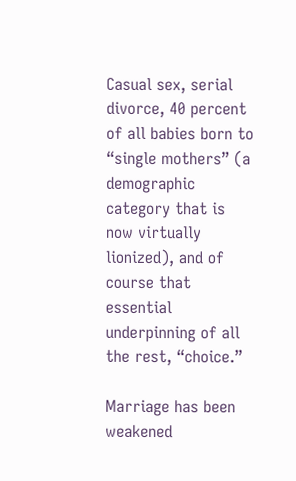Casual sex, serial divorce, 40 percent of all babies born to “single mothers” (a demographic category that is now virtually lionized), and of course that essential underpinning of all the rest, “choice.”

Marriage has been weakened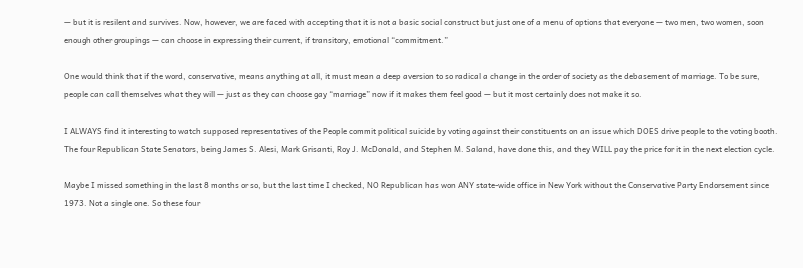— but it is resilent and survives. Now, however, we are faced with accepting that it is not a basic social construct but just one of a menu of options that everyone — two men, two women, soon enough other groupings — can choose in expressing their current, if transitory, emotional “commitment.”

One would think that if the word, conservative, means anything at all, it must mean a deep aversion to so radical a change in the order of society as the debasement of marriage. To be sure, people can call themselves what they will — just as they can choose gay “marriage” now if it makes them feel good — but it most certainly does not make it so.

I ALWAYS find it interesting to watch supposed representatives of the People commit political suicide by voting against their constituents on an issue which DOES drive people to the voting booth. The four Republican State Senators, being James S. Alesi, Mark Grisanti, Roy J. McDonald, and Stephen M. Saland, have done this, and they WILL pay the price for it in the next election cycle.

Maybe I missed something in the last 8 months or so, but the last time I checked, NO Republican has won ANY state-wide office in New York without the Conservative Party Endorsement since 1973. Not a single one. So these four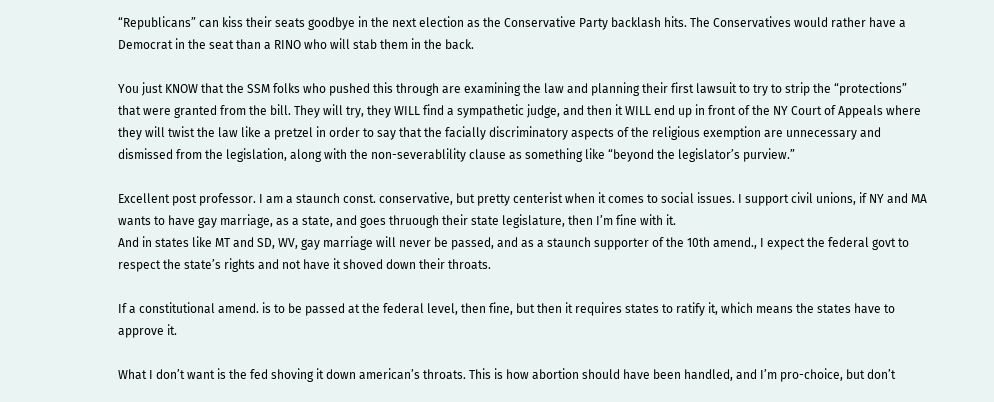“Republicans” can kiss their seats goodbye in the next election as the Conservative Party backlash hits. The Conservatives would rather have a Democrat in the seat than a RINO who will stab them in the back.

You just KNOW that the SSM folks who pushed this through are examining the law and planning their first lawsuit to try to strip the “protections” that were granted from the bill. They will try, they WILL find a sympathetic judge, and then it WILL end up in front of the NY Court of Appeals where they will twist the law like a pretzel in order to say that the facially discriminatory aspects of the religious exemption are unnecessary and dismissed from the legislation, along with the non-severablility clause as something like “beyond the legislator’s purview.”

Excellent post professor. I am a staunch const. conservative, but pretty centerist when it comes to social issues. I support civil unions, if NY and MA wants to have gay marriage, as a state, and goes thruough their state legislature, then I’m fine with it.
And in states like MT and SD, WV, gay marriage will never be passed, and as a staunch supporter of the 10th amend., I expect the federal govt to respect the state’s rights and not have it shoved down their throats.

If a constitutional amend. is to be passed at the federal level, then fine, but then it requires states to ratify it, which means the states have to approve it.

What I don’t want is the fed shoving it down american’s throats. This is how abortion should have been handled, and I’m pro-choice, but don’t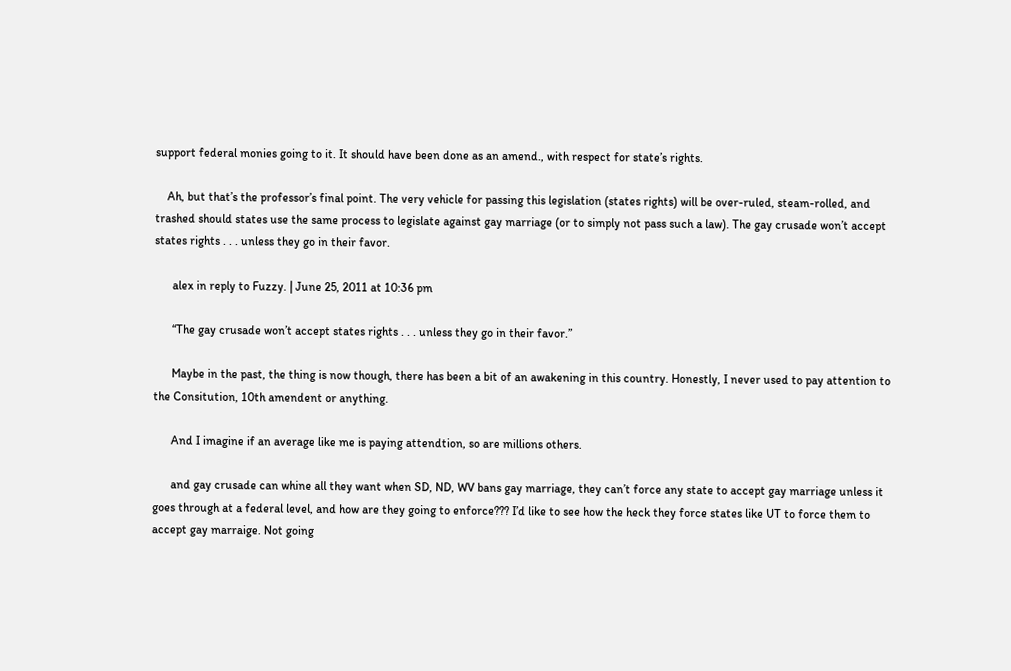support federal monies going to it. It should have been done as an amend., with respect for state’s rights.

    Ah, but that’s the professor’s final point. The very vehicle for passing this legislation (states rights) will be over-ruled, steam-rolled, and trashed should states use the same process to legislate against gay marriage (or to simply not pass such a law). The gay crusade won’t accept states rights . . . unless they go in their favor.

      alex in reply to Fuzzy. | June 25, 2011 at 10:36 pm

      “The gay crusade won’t accept states rights . . . unless they go in their favor.”

      Maybe in the past, the thing is now though, there has been a bit of an awakening in this country. Honestly, I never used to pay attention to the Consitution, 10th amendent or anything.

      And I imagine if an average like me is paying attendtion, so are millions others.

      and gay crusade can whine all they want when SD, ND, WV bans gay marriage, they can’t force any state to accept gay marriage unless it goes through at a federal level, and how are they going to enforce??? I’d like to see how the heck they force states like UT to force them to accept gay marraige. Not going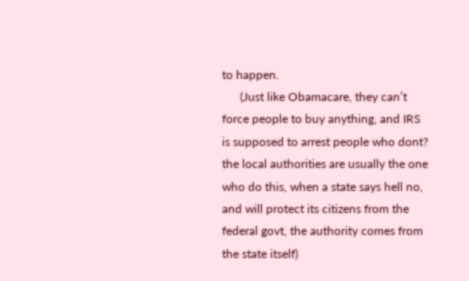to happen.
      (Just like Obamacare, they can’t force people to buy anything, and IRS is supposed to arrest people who dont? the local authorities are usually the one who do this, when a state says hell no, and will protect its citizens from the federal govt, the authority comes from the state itself)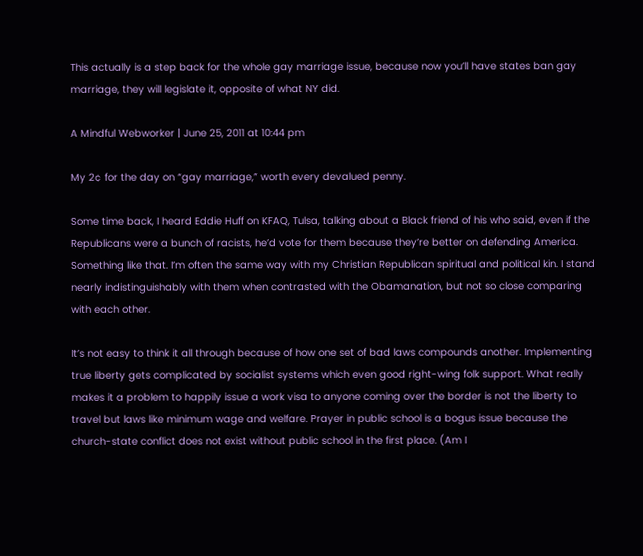This actually is a step back for the whole gay marriage issue, because now you’ll have states ban gay marriage, they will legislate it, opposite of what NY did.

A Mindful Webworker | June 25, 2011 at 10:44 pm

My 2¢ for the day on “gay marriage,” worth every devalued penny.

Some time back, I heard Eddie Huff on KFAQ, Tulsa, talking about a Black friend of his who said, even if the Republicans were a bunch of racists, he’d vote for them because they’re better on defending America. Something like that. I’m often the same way with my Christian Republican spiritual and political kin. I stand nearly indistinguishably with them when contrasted with the Obamanation, but not so close comparing with each other.

It’s not easy to think it all through because of how one set of bad laws compounds another. Implementing true liberty gets complicated by socialist systems which even good right-wing folk support. What really makes it a problem to happily issue a work visa to anyone coming over the border is not the liberty to travel but laws like minimum wage and welfare. Prayer in public school is a bogus issue because the church-state conflict does not exist without public school in the first place. (Am I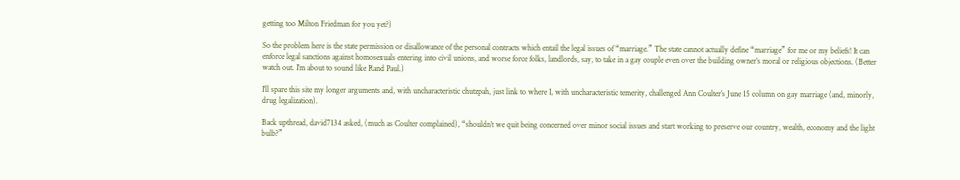getting too Milton Friedman for you yet?)

So the problem here is the state permission or disallowance of the personal contracts which entail the legal issues of “marriage.” The state cannot actually define “marriage” for me or my beliefs! It can enforce legal sanctions against homosexuals entering into civil unions, and worse force folks, landlords, say, to take in a gay couple even over the building owner’s moral or religious objections. (Better watch out. I’m about to sound like Rand Paul.)

I’ll spare this site my longer arguments and, with uncharacteristic chutzpah, just link to where I, with uncharacteristic temerity, challenged Ann Coulter’s June 15 column on gay marriage (and, minorly, drug legalization).

Back upthread, david7134 asked, (much as Coulter complained), “shouldn’t we quit being concerned over minor social issues and start working to preserve our country, wealth, economy and the light bulb?”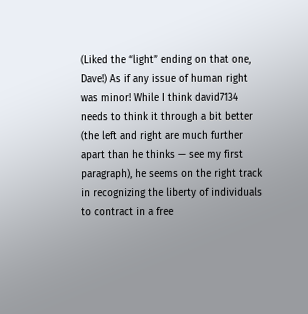(Liked the “light” ending on that one, Dave!) As if any issue of human right was minor! While I think david7134 needs to think it through a bit better (the left and right are much further apart than he thinks — see my first paragraph), he seems on the right track in recognizing the liberty of individuals to contract in a free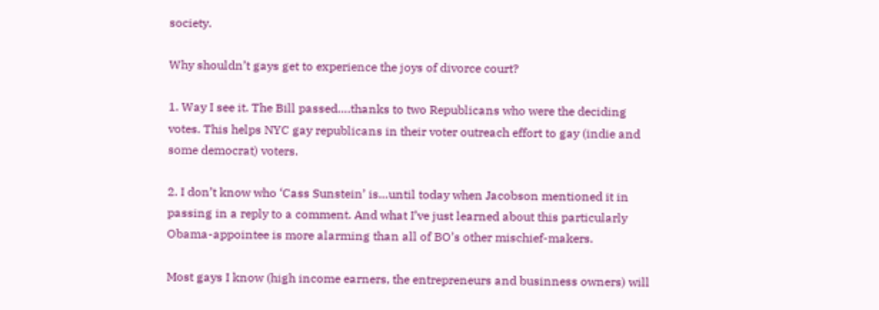society.

Why shouldn’t gays get to experience the joys of divorce court?

1. Way I see it. The Bill passed….thanks to two Republicans who were the deciding votes. This helps NYC gay republicans in their voter outreach effort to gay (indie and some democrat) voters.

2. I don’t know who ‘Cass Sunstein’ is…until today when Jacobson mentioned it in passing in a reply to a comment. And what I’ve just learned about this particularly Obama-appointee is more alarming than all of BO’s other mischief-makers.

Most gays I know (high income earners, the entrepreneurs and businness owners) will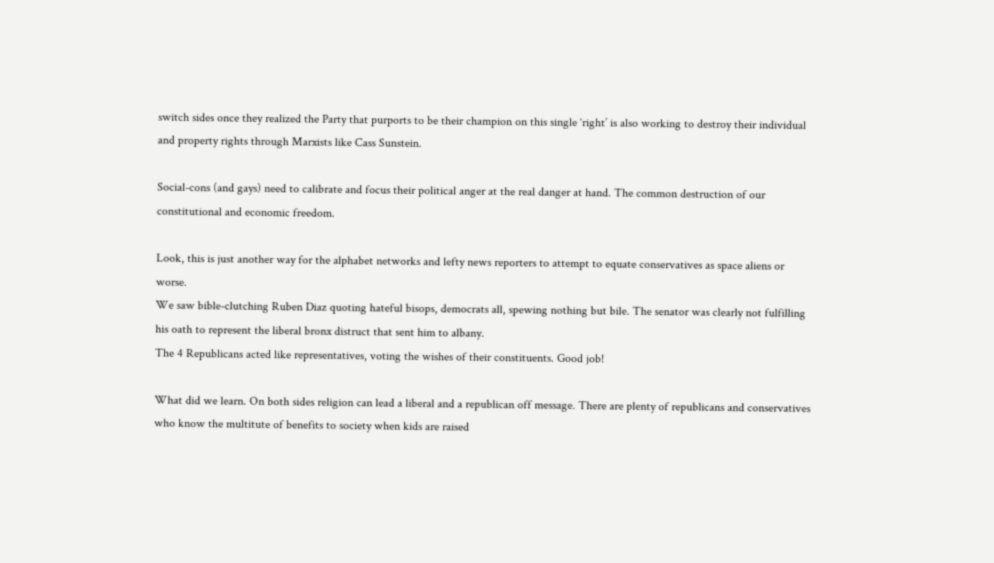switch sides once they realized the Party that purports to be their champion on this single ‘right’ is also working to destroy their individual and property rights through Marxists like Cass Sunstein.

Social-cons (and gays) need to calibrate and focus their political anger at the real danger at hand. The common destruction of our constitutional and economic freedom.

Look, this is just another way for the alphabet networks and lefty news reporters to attempt to equate conservatives as space aliens or worse.
We saw bible-clutching Ruben Diaz quoting hateful bisops, democrats all, spewing nothing but bile. The senator was clearly not fulfilling his oath to represent the liberal bronx distruct that sent him to albany.
The 4 Republicans acted like representatives, voting the wishes of their constituents. Good job!

What did we learn. On both sides religion can lead a liberal and a republican off message. There are plenty of republicans and conservatives who know the multitute of benefits to society when kids are raised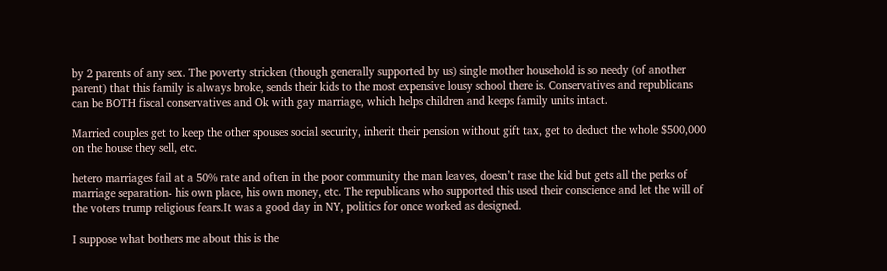by 2 parents of any sex. The poverty stricken (though generally supported by us) single mother household is so needy (of another parent) that this family is always broke, sends their kids to the most expensive lousy school there is. Conservatives and republicans can be BOTH fiscal conservatives and Ok with gay marriage, which helps children and keeps family units intact.

Married couples get to keep the other spouses social security, inherit their pension without gift tax, get to deduct the whole $500,000 on the house they sell, etc.

hetero marriages fail at a 50% rate and often in the poor community the man leaves, doesn’t rase the kid but gets all the perks of marriage separation- his own place, his own money, etc. The republicans who supported this used their conscience and let the will of the voters trump religious fears.It was a good day in NY, politics for once worked as designed.

I suppose what bothers me about this is the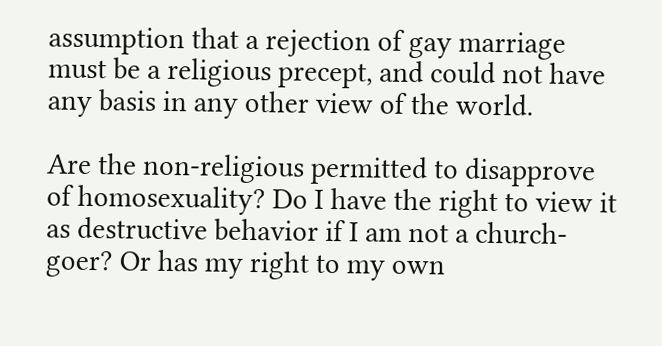assumption that a rejection of gay marriage must be a religious precept, and could not have any basis in any other view of the world.

Are the non-religious permitted to disapprove of homosexuality? Do I have the right to view it as destructive behavior if I am not a church-goer? Or has my right to my own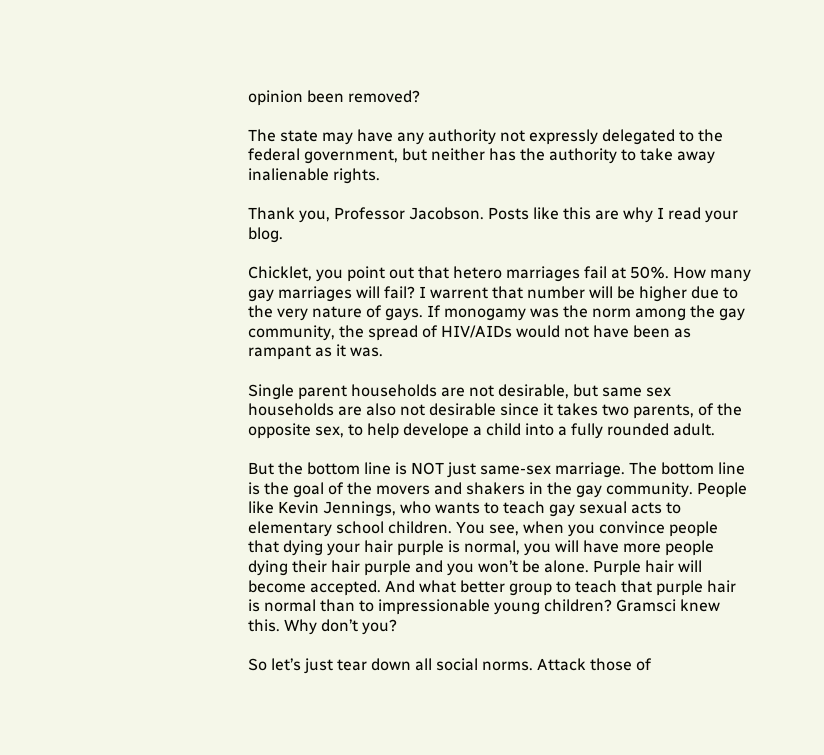opinion been removed?

The state may have any authority not expressly delegated to the federal government, but neither has the authority to take away inalienable rights.

Thank you, Professor Jacobson. Posts like this are why I read your blog.

Chicklet, you point out that hetero marriages fail at 50%. How many gay marriages will fail? I warrent that number will be higher due to the very nature of gays. If monogamy was the norm among the gay community, the spread of HIV/AIDs would not have been as rampant as it was.

Single parent households are not desirable, but same sex households are also not desirable since it takes two parents, of the opposite sex, to help develope a child into a fully rounded adult.

But the bottom line is NOT just same-sex marriage. The bottom line is the goal of the movers and shakers in the gay community. People like Kevin Jennings, who wants to teach gay sexual acts to elementary school children. You see, when you convince people that dying your hair purple is normal, you will have more people dying their hair purple and you won’t be alone. Purple hair will become accepted. And what better group to teach that purple hair is normal than to impressionable young children? Gramsci knew this. Why don’t you?

So let’s just tear down all social norms. Attack those of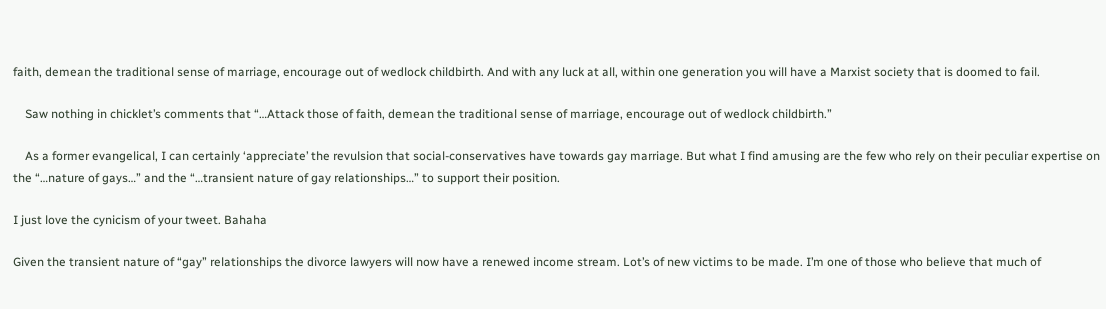faith, demean the traditional sense of marriage, encourage out of wedlock childbirth. And with any luck at all, within one generation you will have a Marxist society that is doomed to fail.

    Saw nothing in chicklet’s comments that “…Attack those of faith, demean the traditional sense of marriage, encourage out of wedlock childbirth.”

    As a former evangelical, I can certainly ‘appreciate’ the revulsion that social-conservatives have towards gay marriage. But what I find amusing are the few who rely on their peculiar expertise on the “…nature of gays…” and the “…transient nature of gay relationships…” to support their position.

I just love the cynicism of your tweet. Bahaha

Given the transient nature of “gay” relationships the divorce lawyers will now have a renewed income stream. Lot’s of new victims to be made. I’m one of those who believe that much of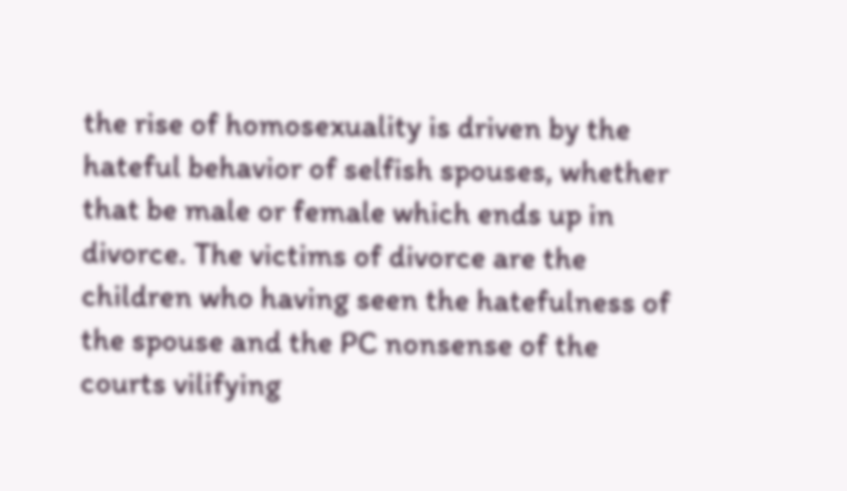the rise of homosexuality is driven by the hateful behavior of selfish spouses, whether that be male or female which ends up in divorce. The victims of divorce are the children who having seen the hatefulness of the spouse and the PC nonsense of the courts vilifying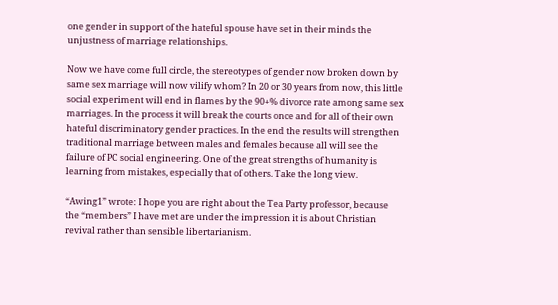one gender in support of the hateful spouse have set in their minds the unjustness of marriage relationships.

Now we have come full circle, the stereotypes of gender now broken down by same sex marriage will now vilify whom? In 20 or 30 years from now, this little social experiment will end in flames by the 90+% divorce rate among same sex marriages. In the process it will break the courts once and for all of their own hateful discriminatory gender practices. In the end the results will strengthen traditional marriage between males and females because all will see the failure of PC social engineering. One of the great strengths of humanity is learning from mistakes, especially that of others. Take the long view.

“Awing1” wrote: I hope you are right about the Tea Party professor, because the “members” I have met are under the impression it is about Christian revival rather than sensible libertarianism.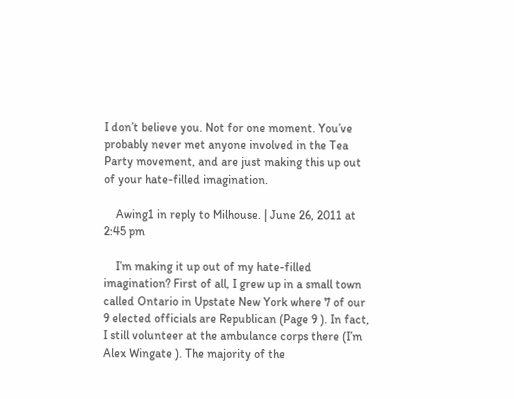I don’t believe you. Not for one moment. You’ve probably never met anyone involved in the Tea Party movement, and are just making this up out of your hate-filled imagination.

    Awing1 in reply to Milhouse. | June 26, 2011 at 2:45 pm

    I’m making it up out of my hate-filled imagination? First of all, I grew up in a small town called Ontario in Upstate New York where 7 of our 9 elected officials are Republican (Page 9 ). In fact, I still volunteer at the ambulance corps there (I’m Alex Wingate ). The majority of the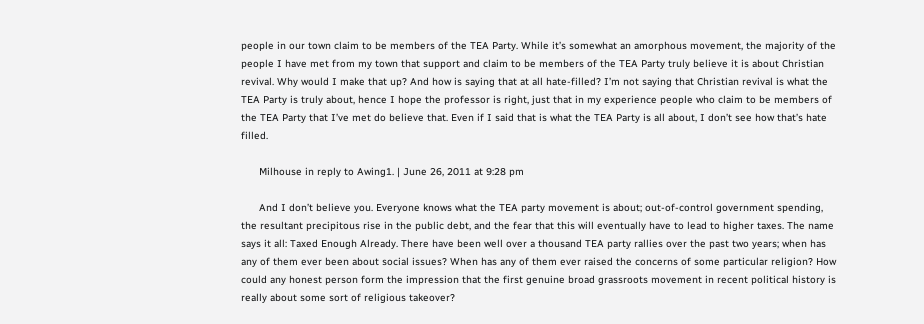people in our town claim to be members of the TEA Party. While it’s somewhat an amorphous movement, the majority of the people I have met from my town that support and claim to be members of the TEA Party truly believe it is about Christian revival. Why would I make that up? And how is saying that at all hate-filled? I’m not saying that Christian revival is what the TEA Party is truly about, hence I hope the professor is right, just that in my experience people who claim to be members of the TEA Party that I’ve met do believe that. Even if I said that is what the TEA Party is all about, I don’t see how that’s hate filled.

      Milhouse in reply to Awing1. | June 26, 2011 at 9:28 pm

      And I don’t believe you. Everyone knows what the TEA party movement is about; out-of-control government spending, the resultant precipitous rise in the public debt, and the fear that this will eventually have to lead to higher taxes. The name says it all: Taxed Enough Already. There have been well over a thousand TEA party rallies over the past two years; when has any of them ever been about social issues? When has any of them ever raised the concerns of some particular religion? How could any honest person form the impression that the first genuine broad grassroots movement in recent political history is really about some sort of religious takeover?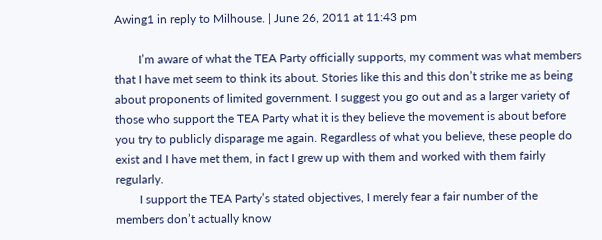Awing1 in reply to Milhouse. | June 26, 2011 at 11:43 pm

        I’m aware of what the TEA Party officially supports, my comment was what members that I have met seem to think its about. Stories like this and this don’t strike me as being about proponents of limited government. I suggest you go out and as a larger variety of those who support the TEA Party what it is they believe the movement is about before you try to publicly disparage me again. Regardless of what you believe, these people do exist and I have met them, in fact I grew up with them and worked with them fairly regularly.
        I support the TEA Party’s stated objectives, I merely fear a fair number of the members don’t actually know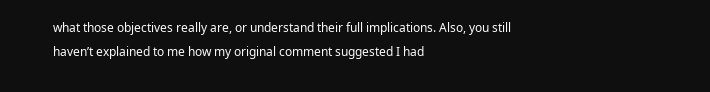what those objectives really are, or understand their full implications. Also, you still haven’t explained to me how my original comment suggested I had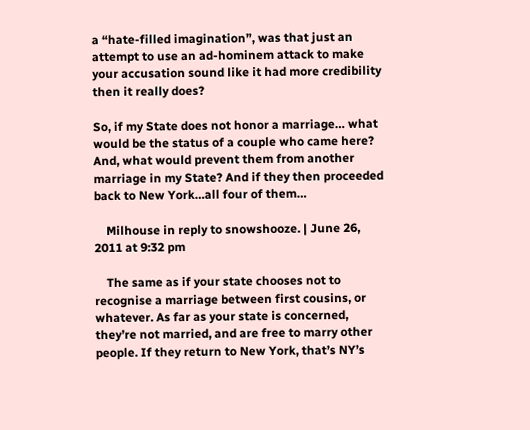a “hate-filled imagination”, was that just an attempt to use an ad-hominem attack to make your accusation sound like it had more credibility then it really does?

So, if my State does not honor a marriage… what would be the status of a couple who came here?
And, what would prevent them from another marriage in my State? And if they then proceeded back to New York…all four of them…

    Milhouse in reply to snowshooze. | June 26, 2011 at 9:32 pm

    The same as if your state chooses not to recognise a marriage between first cousins, or whatever. As far as your state is concerned, they’re not married, and are free to marry other people. If they return to New York, that’s NY’s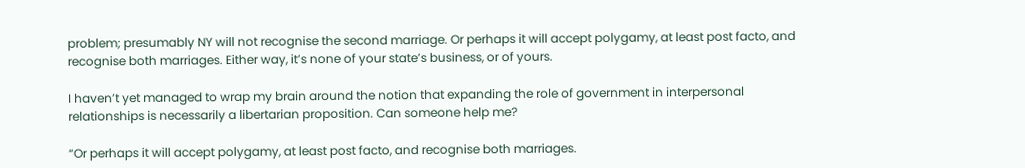problem; presumably NY will not recognise the second marriage. Or perhaps it will accept polygamy, at least post facto, and recognise both marriages. Either way, it’s none of your state’s business, or of yours.

I haven’t yet managed to wrap my brain around the notion that expanding the role of government in interpersonal relationships is necessarily a libertarian proposition. Can someone help me?

“Or perhaps it will accept polygamy, at least post facto, and recognise both marriages.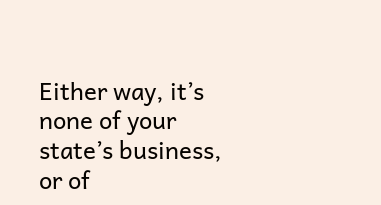Either way, it’s none of your state’s business, or of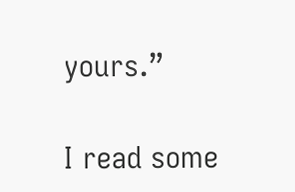yours.”

I read some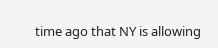time ago that NY is allowing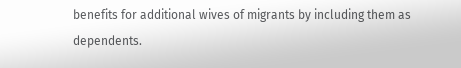benefits for additional wives of migrants by including them as dependents.